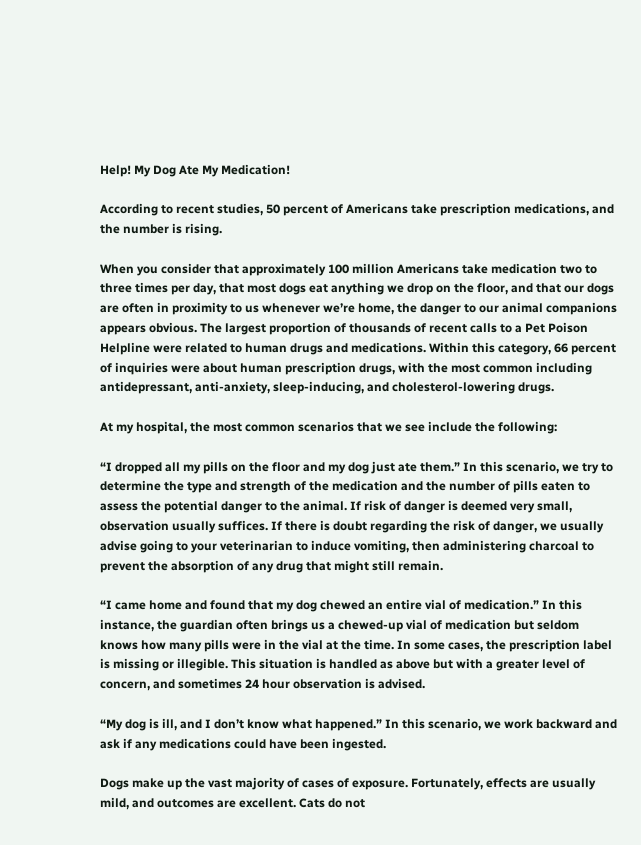Help! My Dog Ate My Medication!

According to recent studies, 50 percent of Americans take prescription medications, and the number is rising.

When you consider that approximately 100 million Americans take medication two to three times per day, that most dogs eat anything we drop on the floor, and that our dogs are often in proximity to us whenever we’re home, the danger to our animal companions appears obvious. The largest proportion of thousands of recent calls to a Pet Poison Helpline were related to human drugs and medications. Within this category, 66 percent of inquiries were about human prescription drugs, with the most common including antidepressant, anti-anxiety, sleep-inducing, and cholesterol-lowering drugs.

At my hospital, the most common scenarios that we see include the following:

“I dropped all my pills on the floor and my dog just ate them.” In this scenario, we try to determine the type and strength of the medication and the number of pills eaten to assess the potential danger to the animal. If risk of danger is deemed very small, observation usually suffices. If there is doubt regarding the risk of danger, we usually advise going to your veterinarian to induce vomiting, then administering charcoal to prevent the absorption of any drug that might still remain.

“I came home and found that my dog chewed an entire vial of medication.” In this instance, the guardian often brings us a chewed-up vial of medication but seldom knows how many pills were in the vial at the time. In some cases, the prescription label is missing or illegible. This situation is handled as above but with a greater level of concern, and sometimes 24 hour observation is advised.

“My dog is ill, and I don’t know what happened.” In this scenario, we work backward and ask if any medications could have been ingested.

Dogs make up the vast majority of cases of exposure. Fortunately, effects are usually mild, and outcomes are excellent. Cats do not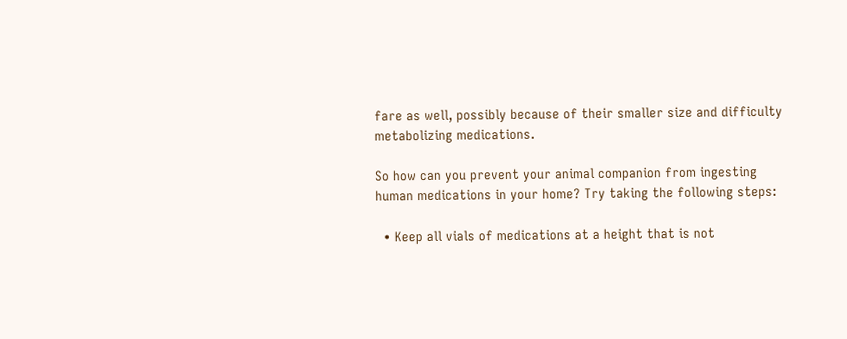fare as well, possibly because of their smaller size and difficulty metabolizing medications.

So how can you prevent your animal companion from ingesting human medications in your home? Try taking the following steps:

  • Keep all vials of medications at a height that is not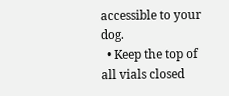accessible to your dog.
  • Keep the top of all vials closed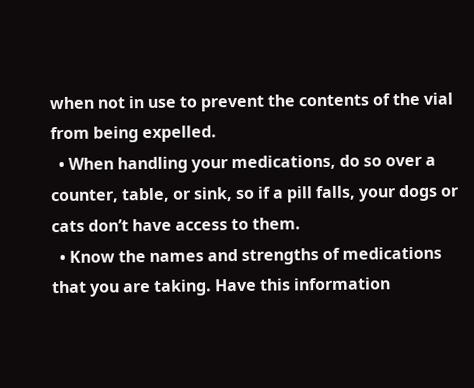when not in use to prevent the contents of the vial from being expelled.
  • When handling your medications, do so over a counter, table, or sink, so if a pill falls, your dogs or cats don’t have access to them.
  • Know the names and strengths of medications that you are taking. Have this information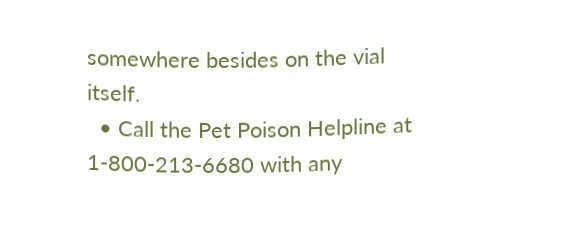somewhere besides on the vial itself.
  • Call the Pet Poison Helpline at 1-800-213-6680 with any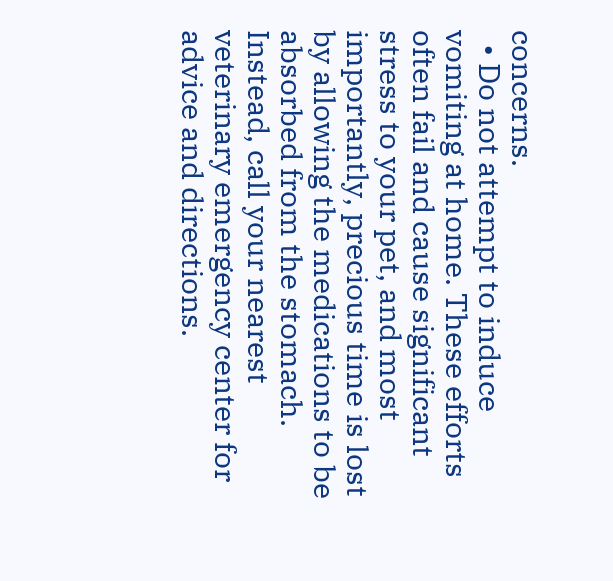concerns.
  • Do not attempt to induce vomiting at home. These efforts often fail and cause significant stress to your pet, and most importantly, precious time is lost by allowing the medications to be absorbed from the stomach. Instead, call your nearest veterinary emergency center for advice and directions.